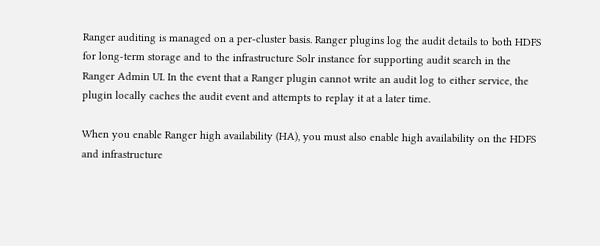Ranger auditing is managed on a per-cluster basis. Ranger plugins log the audit details to both HDFS for long-term storage and to the infrastructure Solr instance for supporting audit search in the Ranger Admin UI. In the event that a Ranger plugin cannot write an audit log to either service, the plugin locally caches the audit event and attempts to replay it at a later time.

When you enable Ranger high availability (HA), you must also enable high availability on the HDFS and infrastructure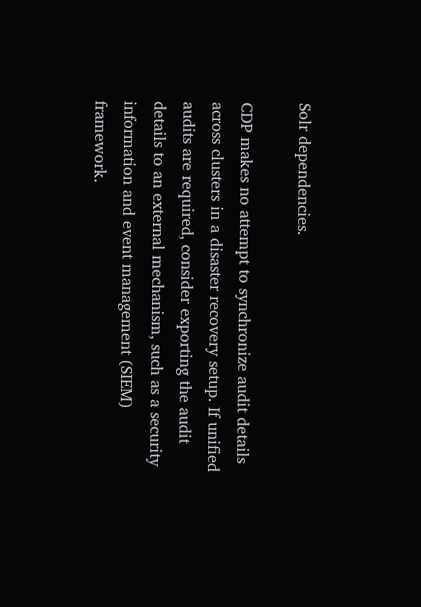Solr dependencies.

CDP makes no attempt to synchronize audit details across clusters in a disaster recovery setup. If unified audits are required, consider exporting the audit details to an external mechanism, such as a security information and event management (SIEM) framework.